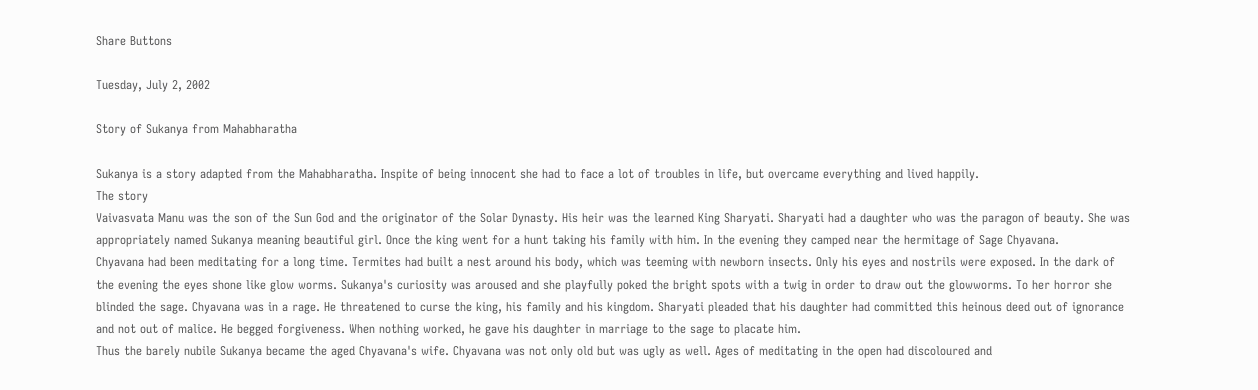Share Buttons

Tuesday, July 2, 2002

Story of Sukanya from Mahabharatha

Sukanya is a story adapted from the Mahabharatha. Inspite of being innocent she had to face a lot of troubles in life, but overcame everything and lived happily.
The story
Vaivasvata Manu was the son of the Sun God and the originator of the Solar Dynasty. His heir was the learned King Sharyati. Sharyati had a daughter who was the paragon of beauty. She was appropriately named Sukanya meaning beautiful girl. Once the king went for a hunt taking his family with him. In the evening they camped near the hermitage of Sage Chyavana.
Chyavana had been meditating for a long time. Termites had built a nest around his body, which was teeming with newborn insects. Only his eyes and nostrils were exposed. In the dark of the evening the eyes shone like glow worms. Sukanya's curiosity was aroused and she playfully poked the bright spots with a twig in order to draw out the glowworms. To her horror she blinded the sage. Chyavana was in a rage. He threatened to curse the king, his family and his kingdom. Sharyati pleaded that his daughter had committed this heinous deed out of ignorance and not out of malice. He begged forgiveness. When nothing worked, he gave his daughter in marriage to the sage to placate him.
Thus the barely nubile Sukanya became the aged Chyavana's wife. Chyavana was not only old but was ugly as well. Ages of meditating in the open had discoloured and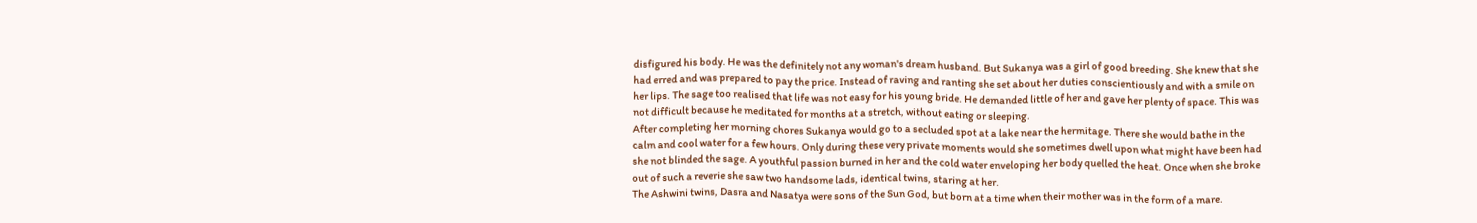disfigured his body. He was the definitely not any woman's dream husband. But Sukanya was a girl of good breeding. She knew that she had erred and was prepared to pay the price. Instead of raving and ranting she set about her duties conscientiously and with a smile on her lips. The sage too realised that life was not easy for his young bride. He demanded little of her and gave her plenty of space. This was not difficult because he meditated for months at a stretch, without eating or sleeping.
After completing her morning chores Sukanya would go to a secluded spot at a lake near the hermitage. There she would bathe in the calm and cool water for a few hours. Only during these very private moments would she sometimes dwell upon what might have been had she not blinded the sage. A youthful passion burned in her and the cold water enveloping her body quelled the heat. Once when she broke out of such a reverie she saw two handsome lads, identical twins, staring at her.
The Ashwini twins, Dasra and Nasatya were sons of the Sun God, but born at a time when their mother was in the form of a mare.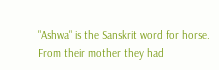"Ashwa" is the Sanskrit word for horse. From their mother they had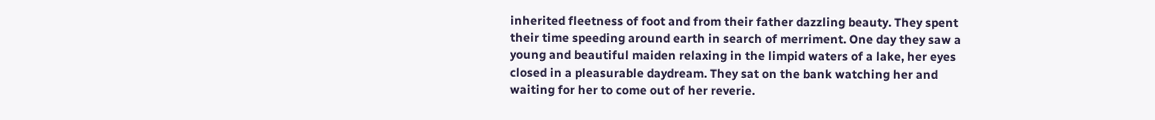inherited fleetness of foot and from their father dazzling beauty. They spent their time speeding around earth in search of merriment. One day they saw a young and beautiful maiden relaxing in the limpid waters of a lake, her eyes closed in a pleasurable daydream. They sat on the bank watching her and waiting for her to come out of her reverie.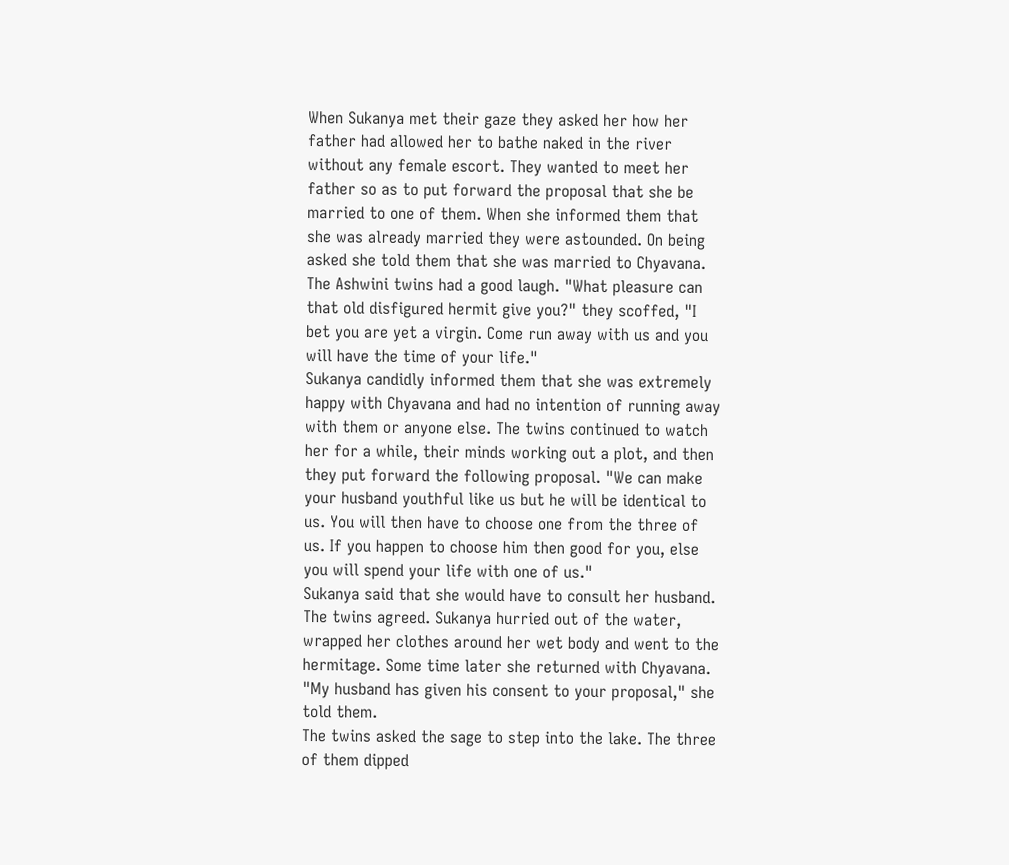When Sukanya met their gaze they asked her how her father had allowed her to bathe naked in the river without any female escort. They wanted to meet her father so as to put forward the proposal that she be married to one of them. When she informed them that she was already married they were astounded. On being asked she told them that she was married to Chyavana. The Ashwini twins had a good laugh. "What pleasure can that old disfigured hermit give you?" they scoffed, "I bet you are yet a virgin. Come run away with us and you will have the time of your life."
Sukanya candidly informed them that she was extremely happy with Chyavana and had no intention of running away with them or anyone else. The twins continued to watch her for a while, their minds working out a plot, and then they put forward the following proposal. "We can make your husband youthful like us but he will be identical to us. You will then have to choose one from the three of us. If you happen to choose him then good for you, else you will spend your life with one of us."
Sukanya said that she would have to consult her husband. The twins agreed. Sukanya hurried out of the water, wrapped her clothes around her wet body and went to the hermitage. Some time later she returned with Chyavana. "My husband has given his consent to your proposal," she told them.
The twins asked the sage to step into the lake. The three of them dipped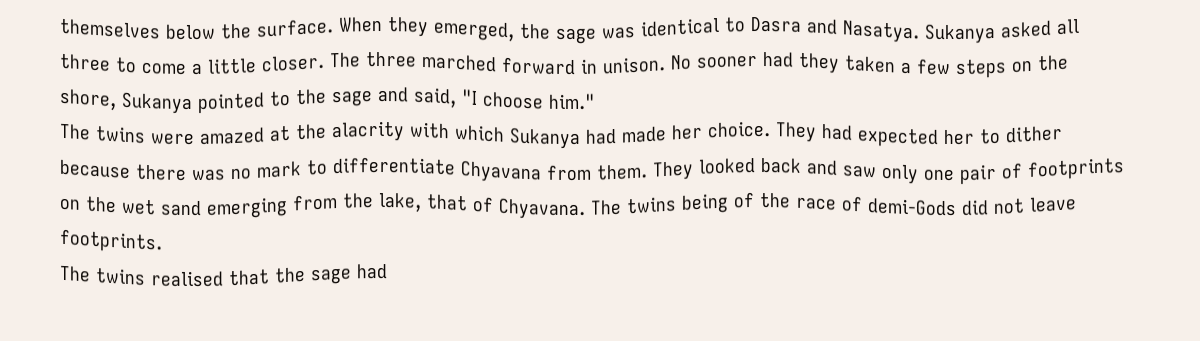themselves below the surface. When they emerged, the sage was identical to Dasra and Nasatya. Sukanya asked all three to come a little closer. The three marched forward in unison. No sooner had they taken a few steps on the shore, Sukanya pointed to the sage and said, "I choose him."
The twins were amazed at the alacrity with which Sukanya had made her choice. They had expected her to dither because there was no mark to differentiate Chyavana from them. They looked back and saw only one pair of footprints on the wet sand emerging from the lake, that of Chyavana. The twins being of the race of demi-Gods did not leave footprints.
The twins realised that the sage had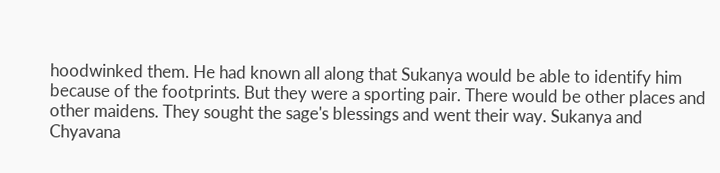hoodwinked them. He had known all along that Sukanya would be able to identify him because of the footprints. But they were a sporting pair. There would be other places and other maidens. They sought the sage's blessings and went their way. Sukanya and Chyavana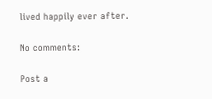lived happily ever after.

No comments:

Post a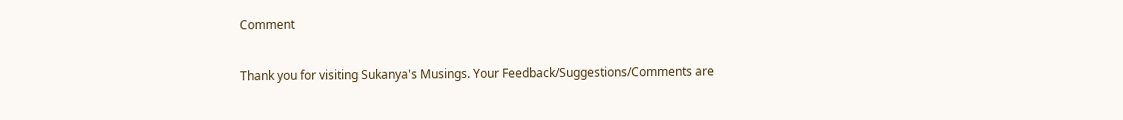Comment

Thank you for visiting Sukanya's Musings. Your Feedback/Suggestions/Comments are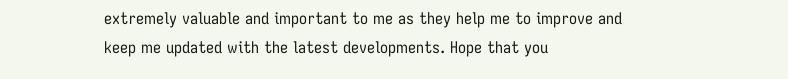extremely valuable and important to me as they help me to improve and keep me updated with the latest developments. Hope that you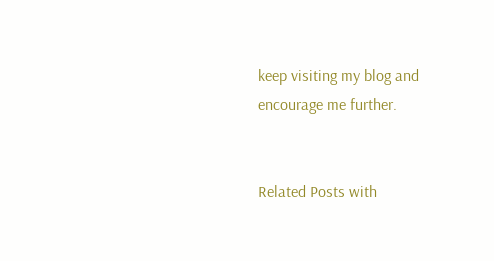keep visiting my blog and encourage me further.


Related Posts with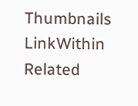Thumbnails
LinkWithin Related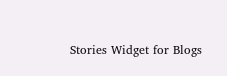Stories Widget for Blogs